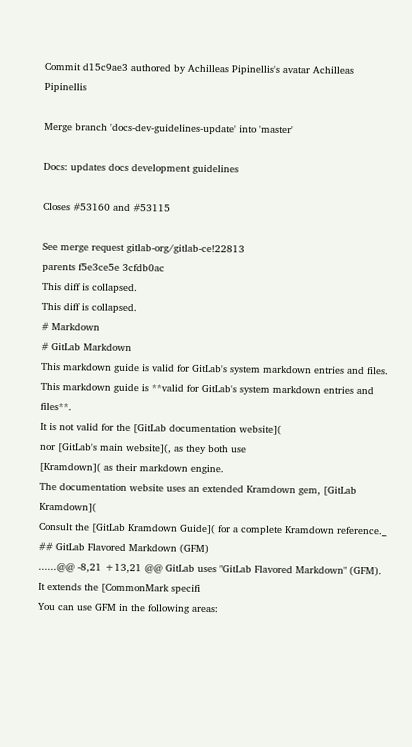Commit d15c9ae3 authored by Achilleas Pipinellis's avatar Achilleas Pipinellis

Merge branch 'docs-dev-guidelines-update' into 'master'

Docs: updates docs development guidelines

Closes #53160 and #53115

See merge request gitlab-org/gitlab-ce!22813
parents f5e3ce5e 3cfdb0ac
This diff is collapsed.
This diff is collapsed.
# Markdown
# GitLab Markdown
This markdown guide is valid for GitLab's system markdown entries and files.
This markdown guide is **valid for GitLab's system markdown entries and files**.
It is not valid for the [GitLab documentation website](
nor [GitLab's main website](, as they both use
[Kramdown]( as their markdown engine.
The documentation website uses an extended Kramdown gem, [GitLab Kramdown](
Consult the [GitLab Kramdown Guide]( for a complete Kramdown reference._
## GitLab Flavored Markdown (GFM)
......@@ -8,21 +13,21 @@ GitLab uses "GitLab Flavored Markdown" (GFM). It extends the [CommonMark specifi
You can use GFM in the following areas: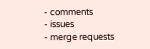- comments
- issues
- merge requests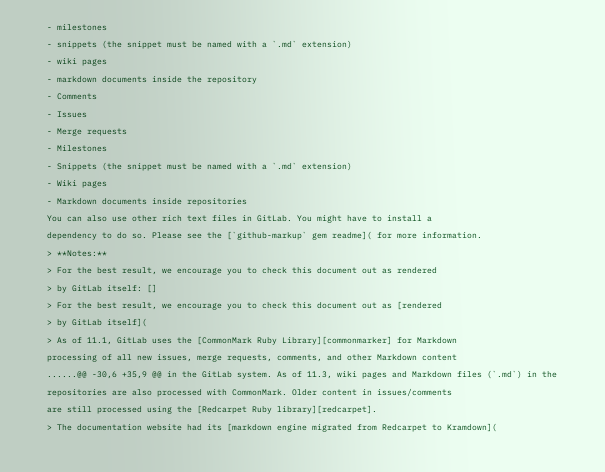- milestones
- snippets (the snippet must be named with a `.md` extension)
- wiki pages
- markdown documents inside the repository
- Comments
- Issues
- Merge requests
- Milestones
- Snippets (the snippet must be named with a `.md` extension)
- Wiki pages
- Markdown documents inside repositories
You can also use other rich text files in GitLab. You might have to install a
dependency to do so. Please see the [`github-markup` gem readme]( for more information.
> **Notes:**
> For the best result, we encourage you to check this document out as rendered
> by GitLab itself: []
> For the best result, we encourage you to check this document out as [rendered
> by GitLab itself](
> As of 11.1, GitLab uses the [CommonMark Ruby Library][commonmarker] for Markdown
processing of all new issues, merge requests, comments, and other Markdown content
......@@ -30,6 +35,9 @@ in the GitLab system. As of 11.3, wiki pages and Markdown files (`.md`) in the
repositories are also processed with CommonMark. Older content in issues/comments
are still processed using the [Redcarpet Ruby library][redcarpet].
> The documentation website had its [markdown engine migrated from Redcarpet to Kramdown](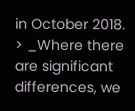in October 2018.
> _Where there are significant differences, we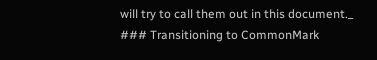will try to call them out in this document._
### Transitioning to CommonMark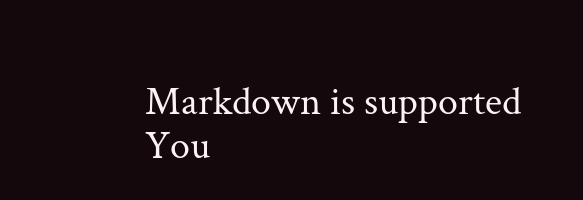Markdown is supported
You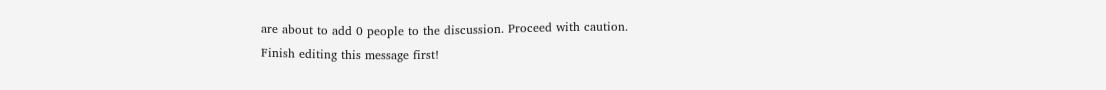are about to add 0 people to the discussion. Proceed with caution.
Finish editing this message first!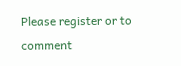Please register or to comment